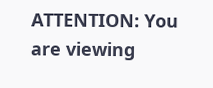ATTENTION: You are viewing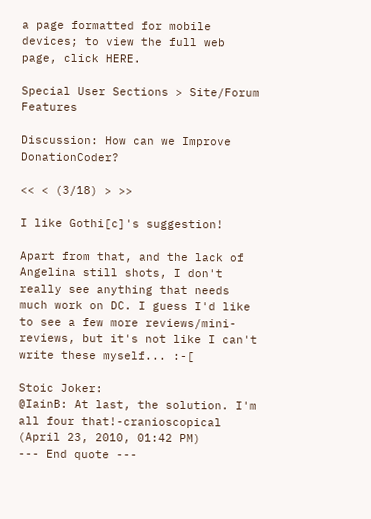a page formatted for mobile devices; to view the full web page, click HERE.

Special User Sections > Site/Forum Features

Discussion: How can we Improve DonationCoder?

<< < (3/18) > >>

I like Gothi[c]'s suggestion!

Apart from that, and the lack of Angelina still shots, I don't really see anything that needs much work on DC. I guess I'd like to see a few more reviews/mini-reviews, but it's not like I can't write these myself... :-[

Stoic Joker:
@IainB: At last, the solution. I'm all four that!-cranioscopical (April 23, 2010, 01:42 PM)
--- End quote ---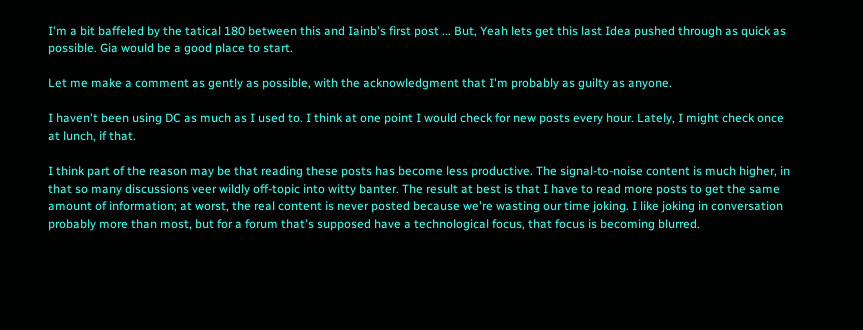I'm a bit baffeled by the tatical 180 between this and Iainb's first post ... But, Yeah lets get this last Idea pushed through as quick as possible. Gia would be a good place to start.

Let me make a comment as gently as possible, with the acknowledgment that I'm probably as guilty as anyone.

I haven't been using DC as much as I used to. I think at one point I would check for new posts every hour. Lately, I might check once at lunch, if that.

I think part of the reason may be that reading these posts has become less productive. The signal-to-noise content is much higher, in that so many discussions veer wildly off-topic into witty banter. The result at best is that I have to read more posts to get the same amount of information; at worst, the real content is never posted because we're wasting our time joking. I like joking in conversation probably more than most, but for a forum that's supposed have a technological focus, that focus is becoming blurred.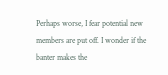Perhaps worse, I fear potential new members are put off. I wonder if the banter makes the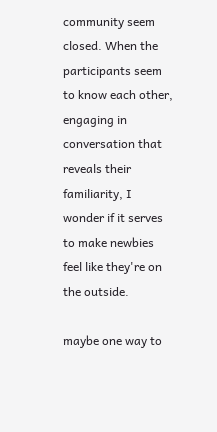community seem closed. When the participants seem to know each other, engaging in conversation that reveals their familiarity, I wonder if it serves to make newbies feel like they're on the outside.

maybe one way to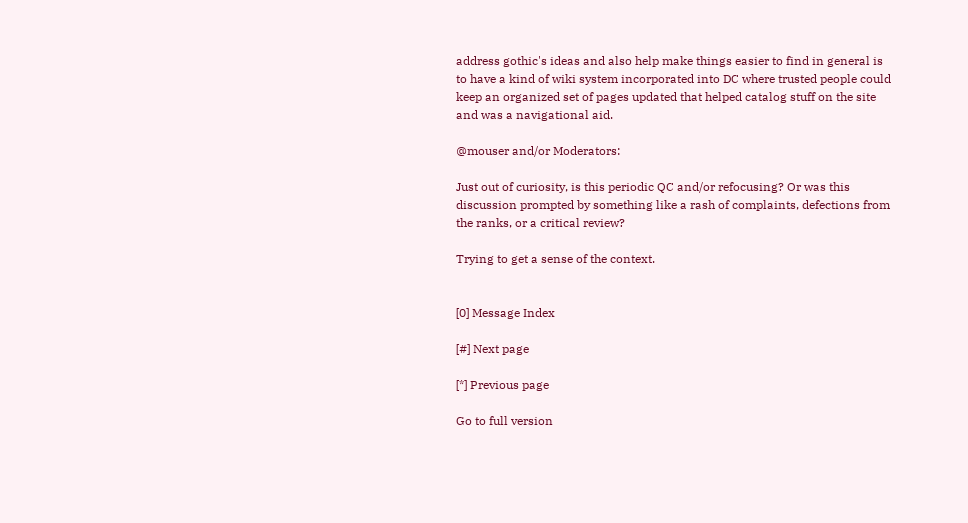address gothic's ideas and also help make things easier to find in general is to have a kind of wiki system incorporated into DC where trusted people could keep an organized set of pages updated that helped catalog stuff on the site and was a navigational aid.

@mouser and/or Moderators:

Just out of curiosity, is this periodic QC and/or refocusing? Or was this discussion prompted by something like a rash of complaints, defections from the ranks, or a critical review?

Trying to get a sense of the context.


[0] Message Index

[#] Next page

[*] Previous page

Go to full version